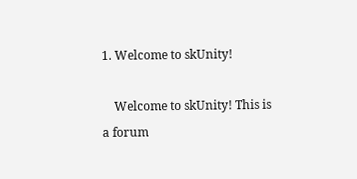1. Welcome to skUnity!

    Welcome to skUnity! This is a forum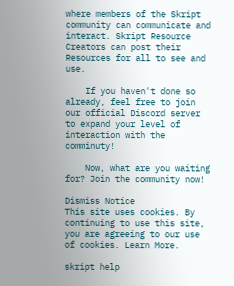where members of the Skript community can communicate and interact. Skript Resource Creators can post their Resources for all to see and use.

    If you haven't done so already, feel free to join our official Discord server to expand your level of interaction with the comminuty!

    Now, what are you waiting for? Join the community now!

Dismiss Notice
This site uses cookies. By continuing to use this site, you are agreeing to our use of cookies. Learn More.

skript help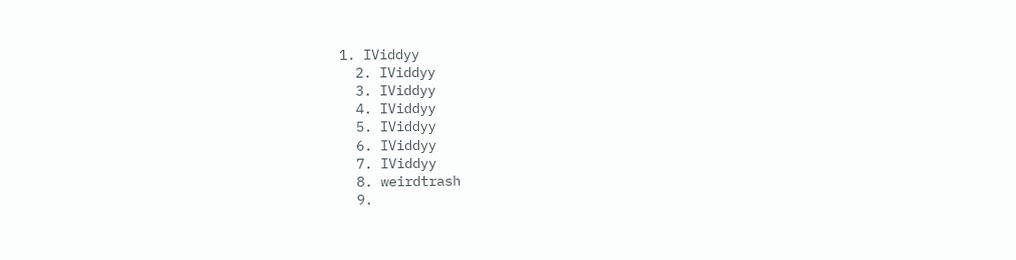1. IViddyy
  2. IViddyy
  3. IViddyy
  4. IViddyy
  5. IViddyy
  6. IViddyy
  7. IViddyy
  8. weirdtrash
  9.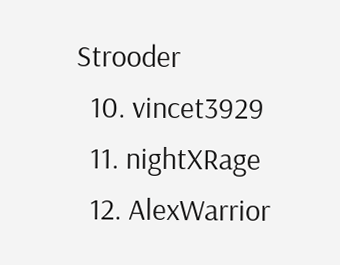Strooder
  10. vincet3929
  11. nightXRage
  12. AlexWarrior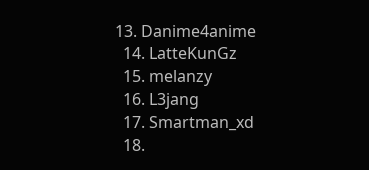13. Danime4anime
  14. LatteKunGz
  15. melanzy
  16. L3jang
  17. Smartman_xd
  18.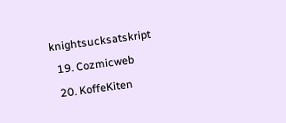knightsucksatskript
  19. Cozmicweb
  20. KoffeKiten